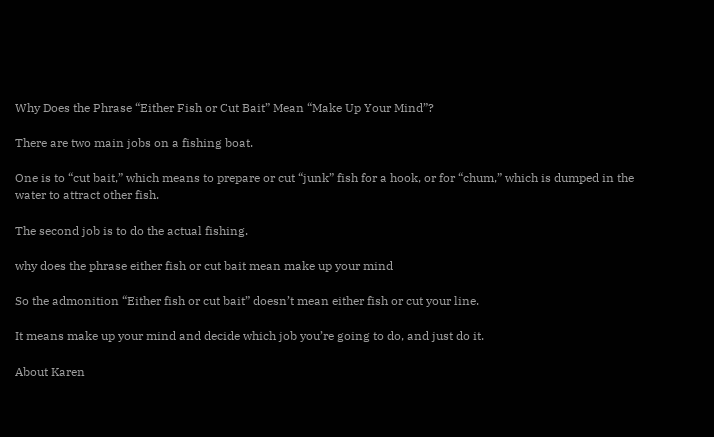Why Does the Phrase “Either Fish or Cut Bait” Mean “Make Up Your Mind”?

There are two main jobs on a fishing boat.

One is to “cut bait,” which means to prepare or cut “junk” fish for a hook, or for “chum,” which is dumped in the water to attract other fish.

The second job is to do the actual fishing.

why does the phrase either fish or cut bait mean make up your mind

So the admonition “Either fish or cut bait” doesn’t mean either fish or cut your line.

It means make up your mind and decide which job you’re going to do, and just do it.

About Karen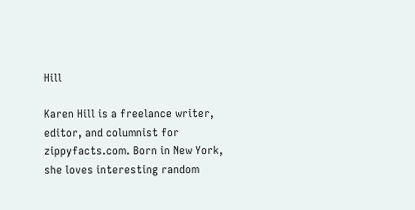Hill

Karen Hill is a freelance writer, editor, and columnist for zippyfacts.com. Born in New York, she loves interesting random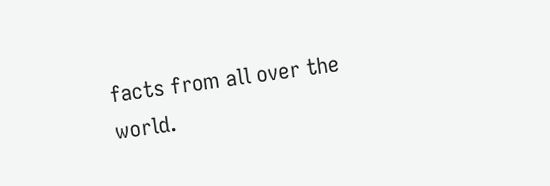facts from all over the world.